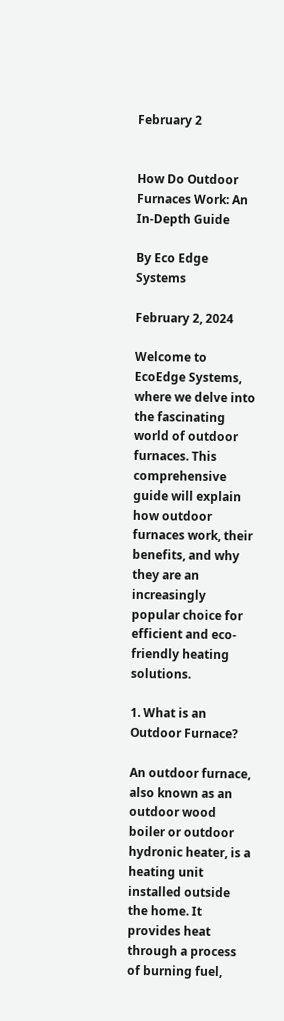February 2


How Do Outdoor Furnaces Work: An In-Depth Guide

By Eco Edge Systems

February 2, 2024

Welcome to EcoEdge Systems, where we delve into the fascinating world of outdoor furnaces. This comprehensive guide will explain how outdoor furnaces work, their benefits, and why they are an increasingly popular choice for efficient and eco-friendly heating solutions.

1. What is an Outdoor Furnace?

An outdoor furnace, also known as an outdoor wood boiler or outdoor hydronic heater, is a heating unit installed outside the home. It provides heat through a process of burning fuel,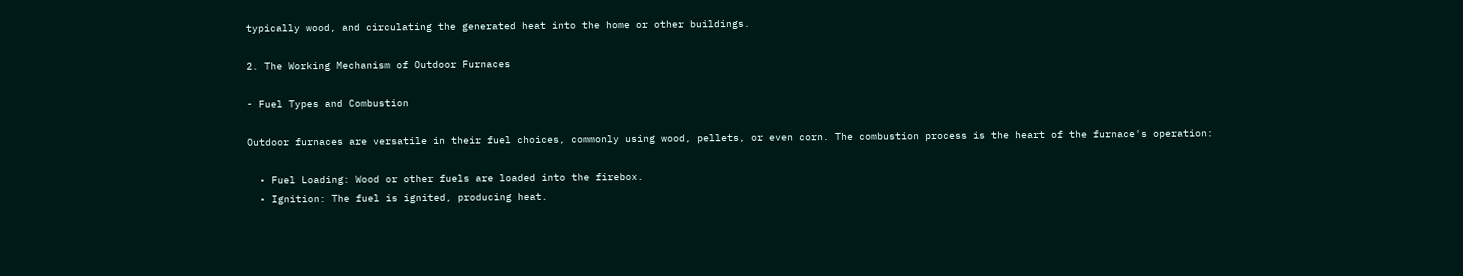typically wood, and circulating the generated heat into the home or other buildings.

2. The Working Mechanism of Outdoor Furnaces

- Fuel Types and Combustion

Outdoor furnaces are versatile in their fuel choices, commonly using wood, pellets, or even corn. The combustion process is the heart of the furnace's operation:

  • Fuel Loading: Wood or other fuels are loaded into the firebox.
  • Ignition: The fuel is ignited, producing heat.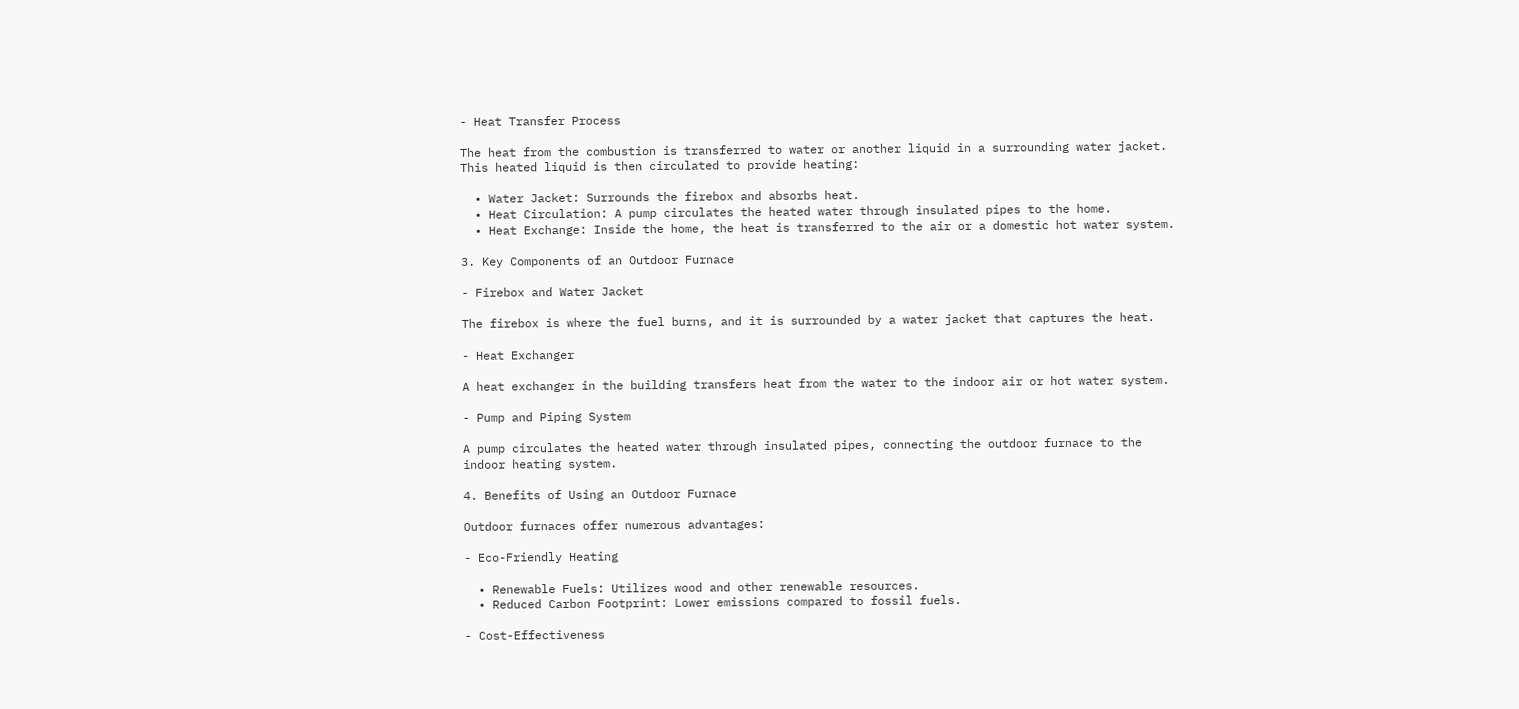- Heat Transfer Process

The heat from the combustion is transferred to water or another liquid in a surrounding water jacket. This heated liquid is then circulated to provide heating:

  • Water Jacket: Surrounds the firebox and absorbs heat.
  • Heat Circulation: A pump circulates the heated water through insulated pipes to the home.
  • Heat Exchange: Inside the home, the heat is transferred to the air or a domestic hot water system.

3. Key Components of an Outdoor Furnace

- Firebox and Water Jacket

The firebox is where the fuel burns, and it is surrounded by a water jacket that captures the heat.

- Heat Exchanger

A heat exchanger in the building transfers heat from the water to the indoor air or hot water system.

- Pump and Piping System

A pump circulates the heated water through insulated pipes, connecting the outdoor furnace to the indoor heating system.

4. Benefits of Using an Outdoor Furnace

Outdoor furnaces offer numerous advantages:

- Eco-Friendly Heating

  • Renewable Fuels: Utilizes wood and other renewable resources.
  • Reduced Carbon Footprint: Lower emissions compared to fossil fuels.

- Cost-Effectiveness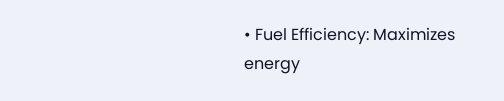• Fuel Efficiency: Maximizes energy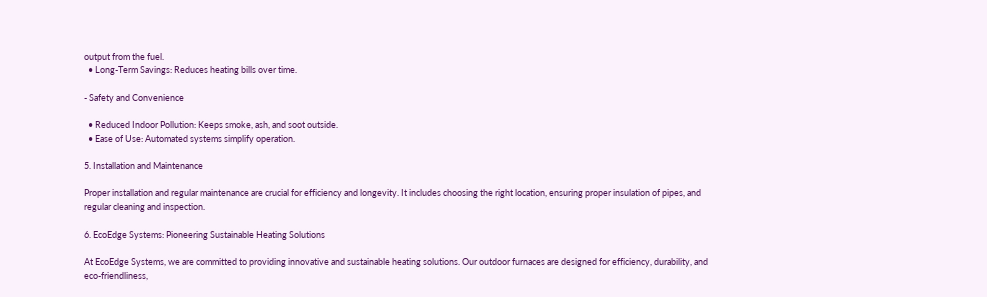output from the fuel.
  • Long-Term Savings: Reduces heating bills over time.

- Safety and Convenience

  • Reduced Indoor Pollution: Keeps smoke, ash, and soot outside.
  • Ease of Use: Automated systems simplify operation.

5. Installation and Maintenance

Proper installation and regular maintenance are crucial for efficiency and longevity. It includes choosing the right location, ensuring proper insulation of pipes, and regular cleaning and inspection.

6. EcoEdge Systems: Pioneering Sustainable Heating Solutions

At EcoEdge Systems, we are committed to providing innovative and sustainable heating solutions. Our outdoor furnaces are designed for efficiency, durability, and eco-friendliness,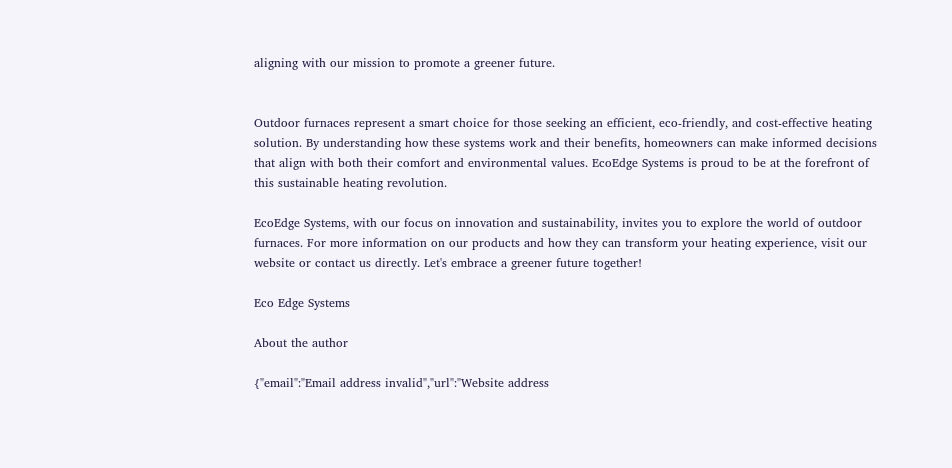aligning with our mission to promote a greener future.


Outdoor furnaces represent a smart choice for those seeking an efficient, eco-friendly, and cost-effective heating solution. By understanding how these systems work and their benefits, homeowners can make informed decisions that align with both their comfort and environmental values. EcoEdge Systems is proud to be at the forefront of this sustainable heating revolution.

EcoEdge Systems, with our focus on innovation and sustainability, invites you to explore the world of outdoor furnaces. For more information on our products and how they can transform your heating experience, visit our website or contact us directly. Let's embrace a greener future together!

Eco Edge Systems

About the author

{"email":"Email address invalid","url":"Website address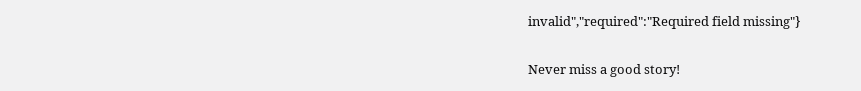invalid","required":"Required field missing"}

Never miss a good story!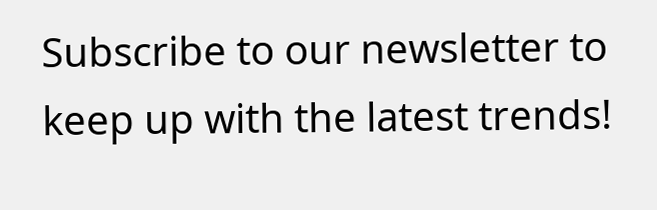Subscribe to our newsletter to keep up with the latest trends!